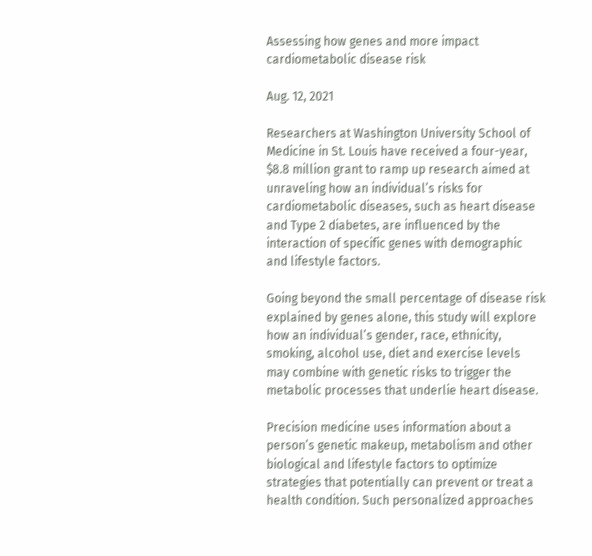Assessing how genes and more impact cardiometabolic disease risk

Aug. 12, 2021

Researchers at Washington University School of Medicine in St. Louis have received a four-year, $8.8 million grant to ramp up research aimed at unraveling how an individual’s risks for cardiometabolic diseases, such as heart disease and Type 2 diabetes, are influenced by the interaction of specific genes with demographic and lifestyle factors.

Going beyond the small percentage of disease risk explained by genes alone, this study will explore how an individual’s gender, race, ethnicity, smoking, alcohol use, diet and exercise levels may combine with genetic risks to trigger the metabolic processes that underlie heart disease.

Precision medicine uses information about a person’s genetic makeup, metabolism and other biological and lifestyle factors to optimize strategies that potentially can prevent or treat a health condition. Such personalized approaches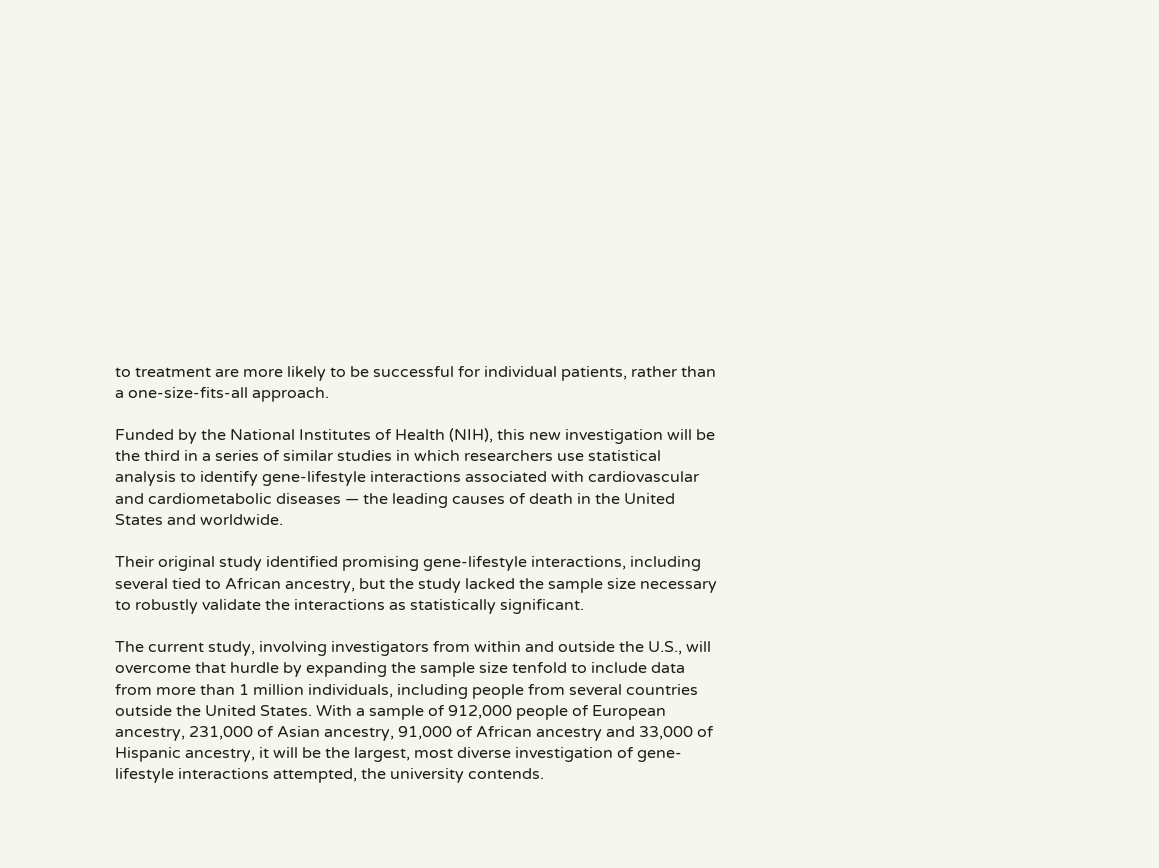to treatment are more likely to be successful for individual patients, rather than a one-size-fits-all approach.

Funded by the National Institutes of Health (NIH), this new investigation will be the third in a series of similar studies in which researchers use statistical analysis to identify gene-lifestyle interactions associated with cardiovascular and cardiometabolic diseases — the leading causes of death in the United States and worldwide.

Their original study identified promising gene-lifestyle interactions, including several tied to African ancestry, but the study lacked the sample size necessary to robustly validate the interactions as statistically significant.

The current study, involving investigators from within and outside the U.S., will overcome that hurdle by expanding the sample size tenfold to include data from more than 1 million individuals, including people from several countries outside the United States. With a sample of 912,000 people of European ancestry, 231,000 of Asian ancestry, 91,000 of African ancestry and 33,000 of Hispanic ancestry, it will be the largest, most diverse investigation of gene-lifestyle interactions attempted, the university contends.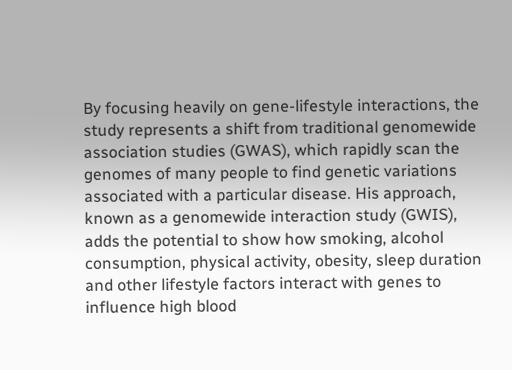By focusing heavily on gene-lifestyle interactions, the study represents a shift from traditional genomewide association studies (GWAS), which rapidly scan the genomes of many people to find genetic variations associated with a particular disease. His approach, known as a genomewide interaction study (GWIS), adds the potential to show how smoking, alcohol consumption, physical activity, obesity, sleep duration and other lifestyle factors interact with genes to influence high blood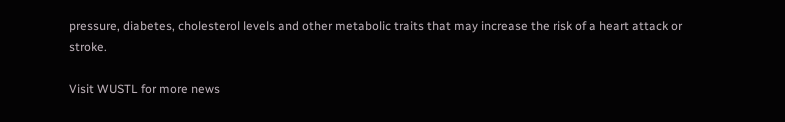pressure, diabetes, cholesterol levels and other metabolic traits that may increase the risk of a heart attack or stroke.

Visit WUSTL for more news